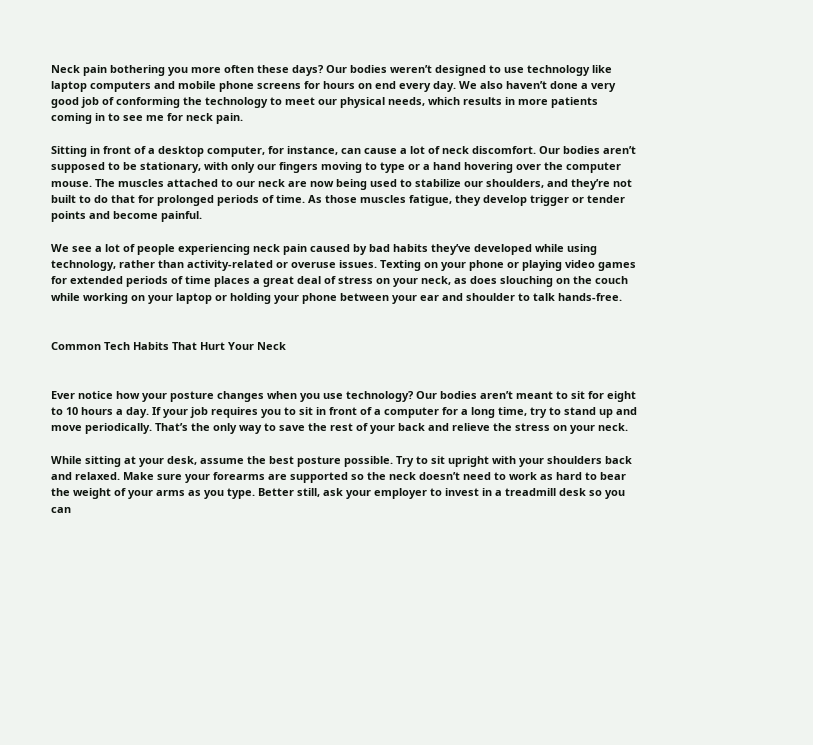Neck pain bothering you more often these days? Our bodies weren’t designed to use technology like laptop computers and mobile phone screens for hours on end every day. We also haven’t done a very good job of conforming the technology to meet our physical needs, which results in more patients coming in to see me for neck pain.

Sitting in front of a desktop computer, for instance, can cause a lot of neck discomfort. Our bodies aren’t supposed to be stationary, with only our fingers moving to type or a hand hovering over the computer mouse. The muscles attached to our neck are now being used to stabilize our shoulders, and they’re not built to do that for prolonged periods of time. As those muscles fatigue, they develop trigger or tender points and become painful.

We see a lot of people experiencing neck pain caused by bad habits they’ve developed while using technology, rather than activity-related or overuse issues. Texting on your phone or playing video games for extended periods of time places a great deal of stress on your neck, as does slouching on the couch while working on your laptop or holding your phone between your ear and shoulder to talk hands-free.


Common Tech Habits That Hurt Your Neck


Ever notice how your posture changes when you use technology? Our bodies aren’t meant to sit for eight to 10 hours a day. If your job requires you to sit in front of a computer for a long time, try to stand up and move periodically. That’s the only way to save the rest of your back and relieve the stress on your neck.

While sitting at your desk, assume the best posture possible. Try to sit upright with your shoulders back and relaxed. Make sure your forearms are supported so the neck doesn’t need to work as hard to bear the weight of your arms as you type. Better still, ask your employer to invest in a treadmill desk so you can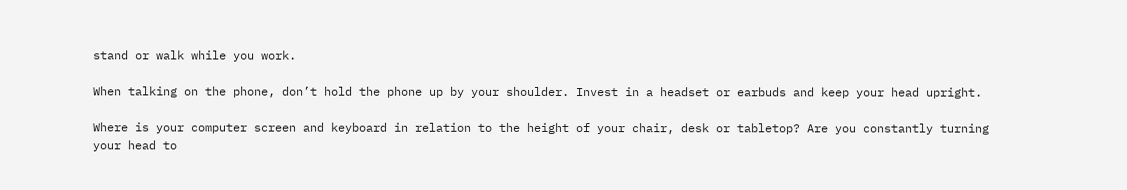stand or walk while you work.

When talking on the phone, don’t hold the phone up by your shoulder. Invest in a headset or earbuds and keep your head upright.

Where is your computer screen and keyboard in relation to the height of your chair, desk or tabletop? Are you constantly turning your head to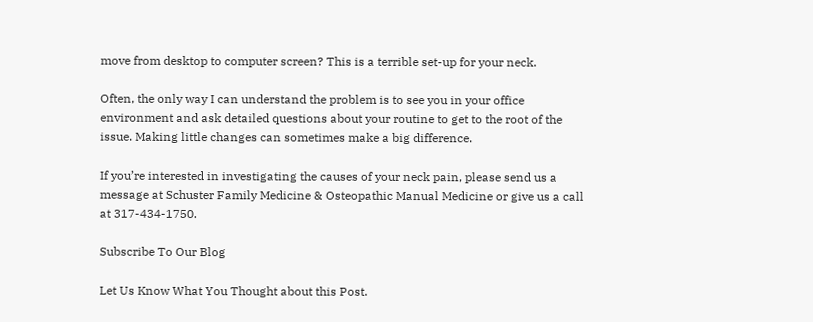move from desktop to computer screen? This is a terrible set-up for your neck.

Often, the only way I can understand the problem is to see you in your office environment and ask detailed questions about your routine to get to the root of the issue. Making little changes can sometimes make a big difference.

If you’re interested in investigating the causes of your neck pain, please send us a message at Schuster Family Medicine & Osteopathic Manual Medicine or give us a call at 317-434-1750.

Subscribe To Our Blog

Let Us Know What You Thought about this Post.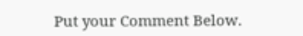Put your Comment Below.